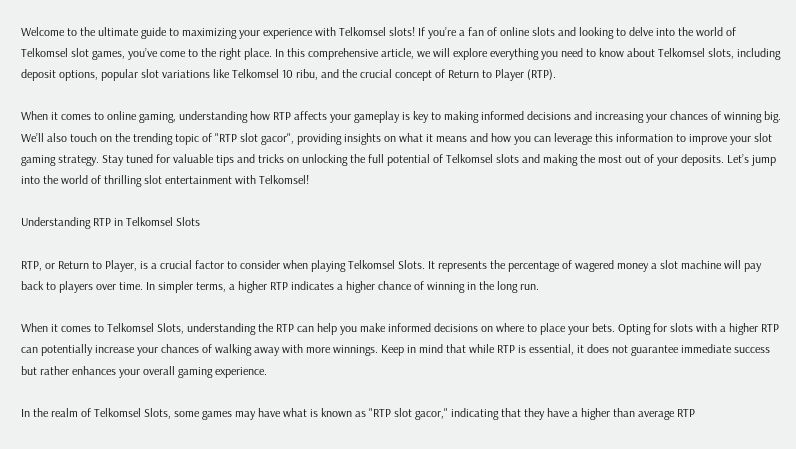Welcome to the ultimate guide to maximizing your experience with Telkomsel slots! If you’re a fan of online slots and looking to delve into the world of Telkomsel slot games, you’ve come to the right place. In this comprehensive article, we will explore everything you need to know about Telkomsel slots, including deposit options, popular slot variations like Telkomsel 10 ribu, and the crucial concept of Return to Player (RTP).

When it comes to online gaming, understanding how RTP affects your gameplay is key to making informed decisions and increasing your chances of winning big. We’ll also touch on the trending topic of "RTP slot gacor", providing insights on what it means and how you can leverage this information to improve your slot gaming strategy. Stay tuned for valuable tips and tricks on unlocking the full potential of Telkomsel slots and making the most out of your deposits. Let’s jump into the world of thrilling slot entertainment with Telkomsel!

Understanding RTP in Telkomsel Slots

RTP, or Return to Player, is a crucial factor to consider when playing Telkomsel Slots. It represents the percentage of wagered money a slot machine will pay back to players over time. In simpler terms, a higher RTP indicates a higher chance of winning in the long run.

When it comes to Telkomsel Slots, understanding the RTP can help you make informed decisions on where to place your bets. Opting for slots with a higher RTP can potentially increase your chances of walking away with more winnings. Keep in mind that while RTP is essential, it does not guarantee immediate success but rather enhances your overall gaming experience.

In the realm of Telkomsel Slots, some games may have what is known as "RTP slot gacor," indicating that they have a higher than average RTP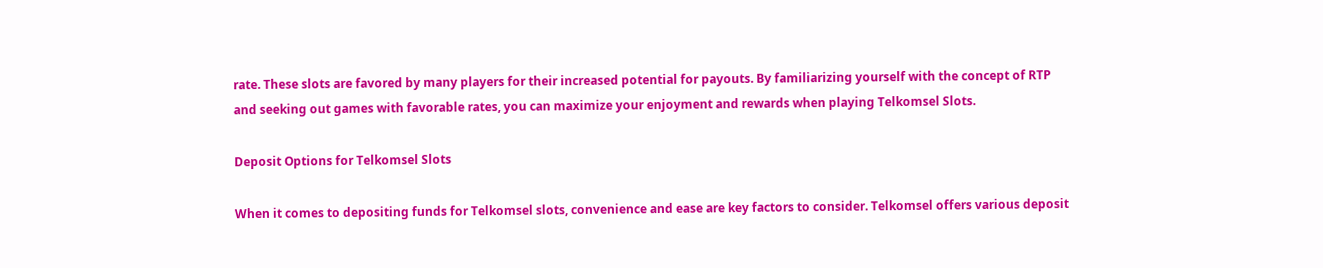rate. These slots are favored by many players for their increased potential for payouts. By familiarizing yourself with the concept of RTP and seeking out games with favorable rates, you can maximize your enjoyment and rewards when playing Telkomsel Slots.

Deposit Options for Telkomsel Slots

When it comes to depositing funds for Telkomsel slots, convenience and ease are key factors to consider. Telkomsel offers various deposit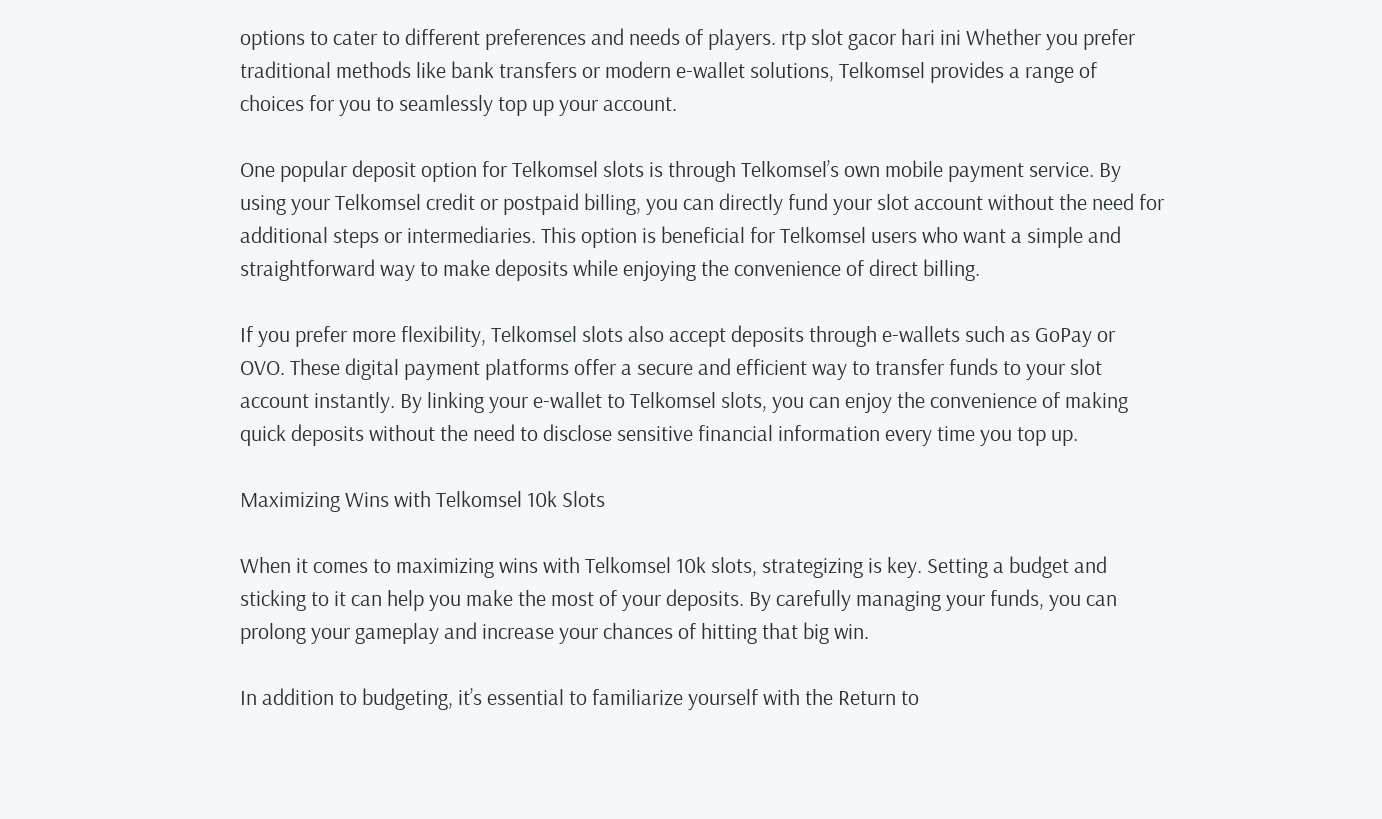options to cater to different preferences and needs of players. rtp slot gacor hari ini Whether you prefer traditional methods like bank transfers or modern e-wallet solutions, Telkomsel provides a range of choices for you to seamlessly top up your account.

One popular deposit option for Telkomsel slots is through Telkomsel’s own mobile payment service. By using your Telkomsel credit or postpaid billing, you can directly fund your slot account without the need for additional steps or intermediaries. This option is beneficial for Telkomsel users who want a simple and straightforward way to make deposits while enjoying the convenience of direct billing.

If you prefer more flexibility, Telkomsel slots also accept deposits through e-wallets such as GoPay or OVO. These digital payment platforms offer a secure and efficient way to transfer funds to your slot account instantly. By linking your e-wallet to Telkomsel slots, you can enjoy the convenience of making quick deposits without the need to disclose sensitive financial information every time you top up.

Maximizing Wins with Telkomsel 10k Slots

When it comes to maximizing wins with Telkomsel 10k slots, strategizing is key. Setting a budget and sticking to it can help you make the most of your deposits. By carefully managing your funds, you can prolong your gameplay and increase your chances of hitting that big win.

In addition to budgeting, it’s essential to familiarize yourself with the Return to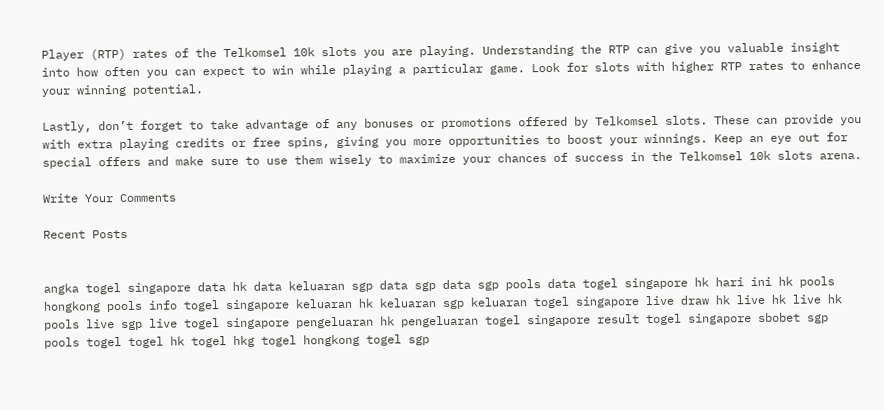Player (RTP) rates of the Telkomsel 10k slots you are playing. Understanding the RTP can give you valuable insight into how often you can expect to win while playing a particular game. Look for slots with higher RTP rates to enhance your winning potential.

Lastly, don’t forget to take advantage of any bonuses or promotions offered by Telkomsel slots. These can provide you with extra playing credits or free spins, giving you more opportunities to boost your winnings. Keep an eye out for special offers and make sure to use them wisely to maximize your chances of success in the Telkomsel 10k slots arena.

Write Your Comments

Recent Posts


angka togel singapore data hk data keluaran sgp data sgp data sgp pools data togel singapore hk hari ini hk pools hongkong pools info togel singapore keluaran hk keluaran sgp keluaran togel singapore live draw hk live hk live hk pools live sgp live togel singapore pengeluaran hk pengeluaran togel singapore result togel singapore sbobet sgp pools togel togel hk togel hkg togel hongkong togel sgp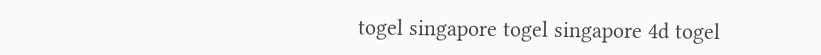togel singapore togel singapore 4d togel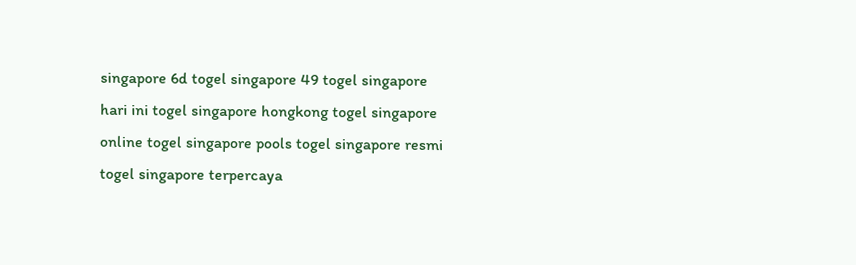singapore 6d togel singapore 49 togel singapore hari ini togel singapore hongkong togel singapore online togel singapore pools togel singapore resmi togel singapore terpercaya